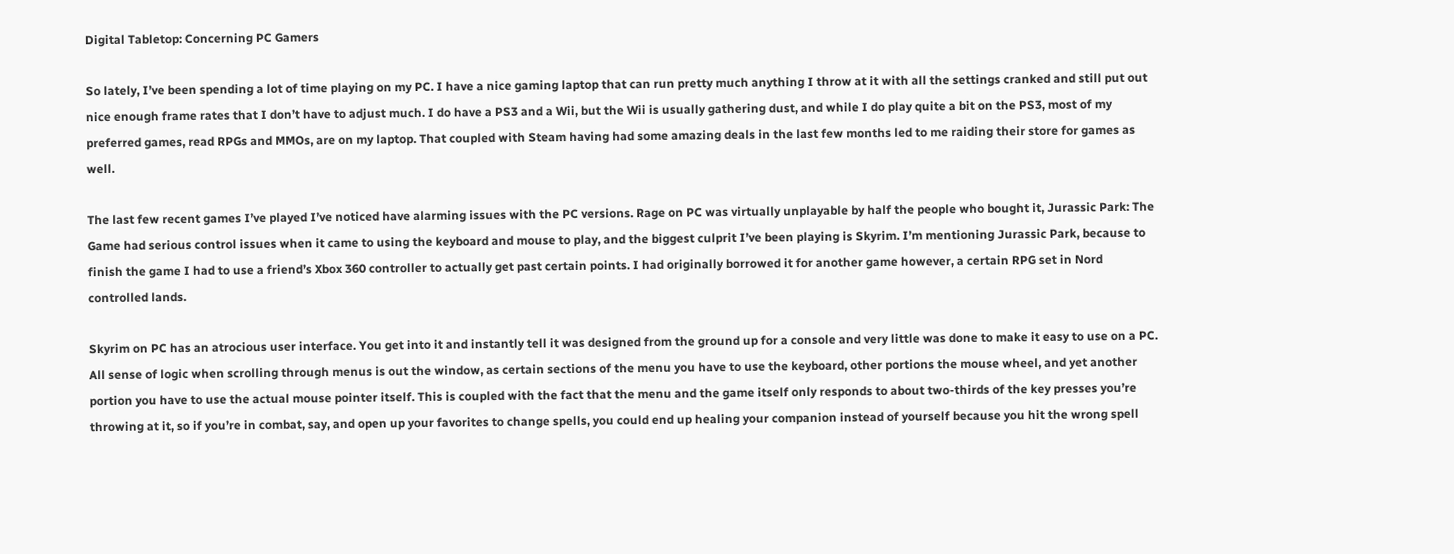Digital Tabletop: Concerning PC Gamers

So lately, I’ve been spending a lot of time playing on my PC. I have a nice gaming laptop that can run pretty much anything I throw at it with all the settings cranked and still put out nice enough frame rates that I don’t have to adjust much. I do have a PS3 and a Wii, but the Wii is usually gathering dust, and while I do play quite a bit on the PS3, most of my preferred games, read RPGs and MMOs, are on my laptop. That coupled with Steam having had some amazing deals in the last few months led to me raiding their store for games as well.

The last few recent games I’ve played I’ve noticed have alarming issues with the PC versions. Rage on PC was virtually unplayable by half the people who bought it, Jurassic Park: The Game had serious control issues when it came to using the keyboard and mouse to play, and the biggest culprit I’ve been playing is Skyrim. I’m mentioning Jurassic Park, because to finish the game I had to use a friend’s Xbox 360 controller to actually get past certain points. I had originally borrowed it for another game however, a certain RPG set in Nord controlled lands.

Skyrim on PC has an atrocious user interface. You get into it and instantly tell it was designed from the ground up for a console and very little was done to make it easy to use on a PC. All sense of logic when scrolling through menus is out the window, as certain sections of the menu you have to use the keyboard, other portions the mouse wheel, and yet another portion you have to use the actual mouse pointer itself. This is coupled with the fact that the menu and the game itself only responds to about two-thirds of the key presses you’re throwing at it, so if you’re in combat, say, and open up your favorites to change spells, you could end up healing your companion instead of yourself because you hit the wrong spell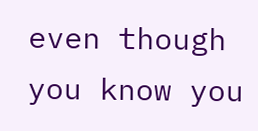even though you know you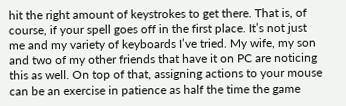hit the right amount of keystrokes to get there. That is, of course, if your spell goes off in the first place. It’s not just me and my variety of keyboards I’ve tried. My wife, my son and two of my other friends that have it on PC are noticing this as well. On top of that, assigning actions to your mouse can be an exercise in patience as half the time the game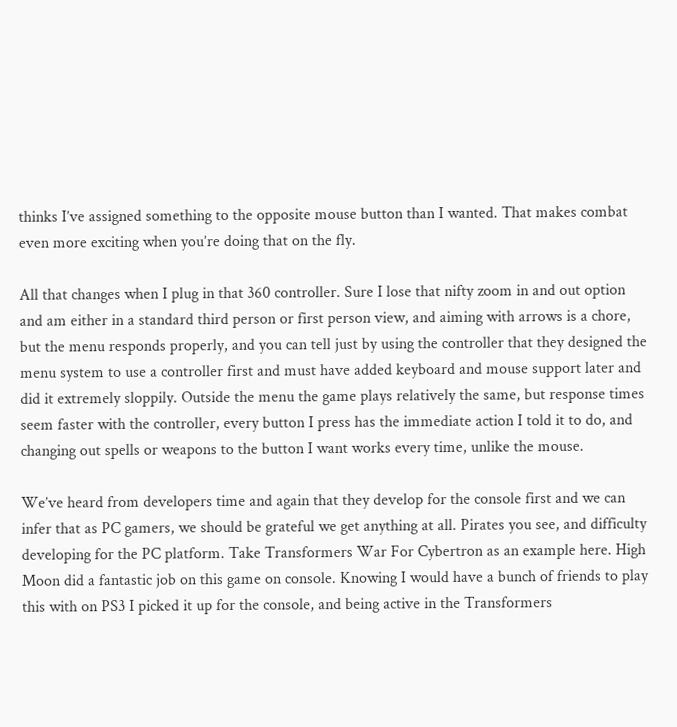thinks I’ve assigned something to the opposite mouse button than I wanted. That makes combat even more exciting when you’re doing that on the fly.

All that changes when I plug in that 360 controller. Sure I lose that nifty zoom in and out option and am either in a standard third person or first person view, and aiming with arrows is a chore, but the menu responds properly, and you can tell just by using the controller that they designed the menu system to use a controller first and must have added keyboard and mouse support later and did it extremely sloppily. Outside the menu the game plays relatively the same, but response times seem faster with the controller, every button I press has the immediate action I told it to do, and changing out spells or weapons to the button I want works every time, unlike the mouse.

We’ve heard from developers time and again that they develop for the console first and we can infer that as PC gamers, we should be grateful we get anything at all. Pirates you see, and difficulty developing for the PC platform. Take Transformers War For Cybertron as an example here. High Moon did a fantastic job on this game on console. Knowing I would have a bunch of friends to play this with on PS3 I picked it up for the console, and being active in the Transformers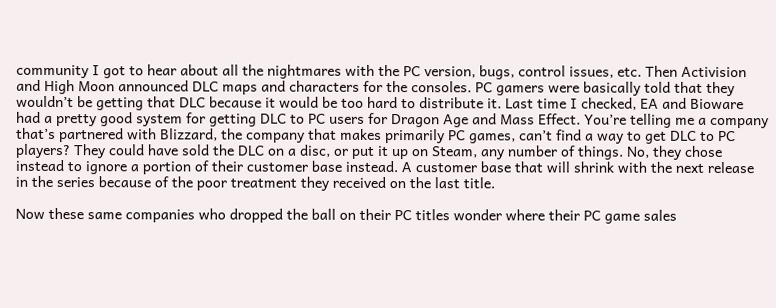community I got to hear about all the nightmares with the PC version, bugs, control issues, etc. Then Activision and High Moon announced DLC maps and characters for the consoles. PC gamers were basically told that they wouldn’t be getting that DLC because it would be too hard to distribute it. Last time I checked, EA and Bioware had a pretty good system for getting DLC to PC users for Dragon Age and Mass Effect. You’re telling me a company that’s partnered with Blizzard, the company that makes primarily PC games, can’t find a way to get DLC to PC players? They could have sold the DLC on a disc, or put it up on Steam, any number of things. No, they chose instead to ignore a portion of their customer base instead. A customer base that will shrink with the next release in the series because of the poor treatment they received on the last title.

Now these same companies who dropped the ball on their PC titles wonder where their PC game sales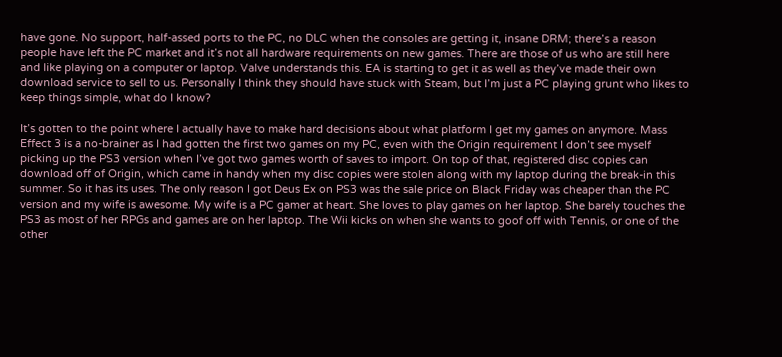have gone. No support, half-assed ports to the PC, no DLC when the consoles are getting it, insane DRM; there’s a reason people have left the PC market and it’s not all hardware requirements on new games. There are those of us who are still here and like playing on a computer or laptop. Valve understands this. EA is starting to get it as well as they’ve made their own download service to sell to us. Personally I think they should have stuck with Steam, but I’m just a PC playing grunt who likes to keep things simple, what do I know?

It’s gotten to the point where I actually have to make hard decisions about what platform I get my games on anymore. Mass Effect 3 is a no-brainer as I had gotten the first two games on my PC, even with the Origin requirement I don’t see myself picking up the PS3 version when I’ve got two games worth of saves to import. On top of that, registered disc copies can download off of Origin, which came in handy when my disc copies were stolen along with my laptop during the break-in this summer. So it has its uses. The only reason I got Deus Ex on PS3 was the sale price on Black Friday was cheaper than the PC version and my wife is awesome. My wife is a PC gamer at heart. She loves to play games on her laptop. She barely touches the PS3 as most of her RPGs and games are on her laptop. The Wii kicks on when she wants to goof off with Tennis, or one of the other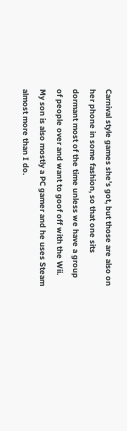Carnival style games she’s got, but those are also on her phone in some fashion, so that one sits dormant most of the time unless we have a group of people over and want to goof off with the Wii. My son is also mostly a PC gamer and he uses Steam almost more than I do.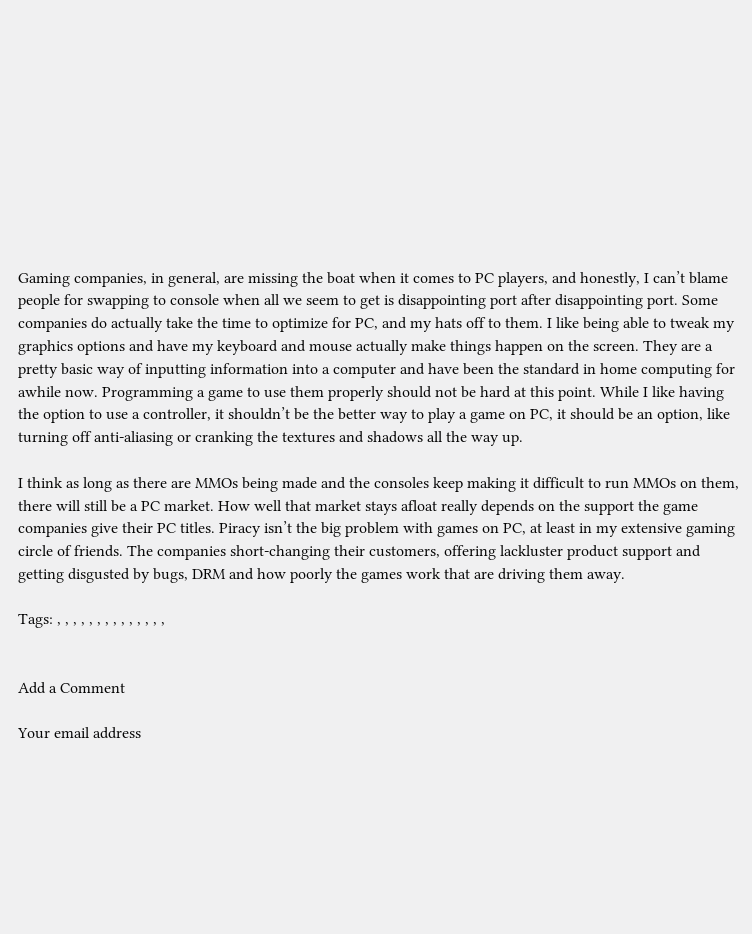Gaming companies, in general, are missing the boat when it comes to PC players, and honestly, I can’t blame people for swapping to console when all we seem to get is disappointing port after disappointing port. Some companies do actually take the time to optimize for PC, and my hats off to them. I like being able to tweak my graphics options and have my keyboard and mouse actually make things happen on the screen. They are a pretty basic way of inputting information into a computer and have been the standard in home computing for awhile now. Programming a game to use them properly should not be hard at this point. While I like having the option to use a controller, it shouldn’t be the better way to play a game on PC, it should be an option, like turning off anti-aliasing or cranking the textures and shadows all the way up.

I think as long as there are MMOs being made and the consoles keep making it difficult to run MMOs on them, there will still be a PC market. How well that market stays afloat really depends on the support the game companies give their PC titles. Piracy isn’t the big problem with games on PC, at least in my extensive gaming circle of friends. The companies short-changing their customers, offering lackluster product support and getting disgusted by bugs, DRM and how poorly the games work that are driving them away.

Tags: , , , , , , , , , , , , , ,


Add a Comment

Your email address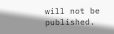will not be published.